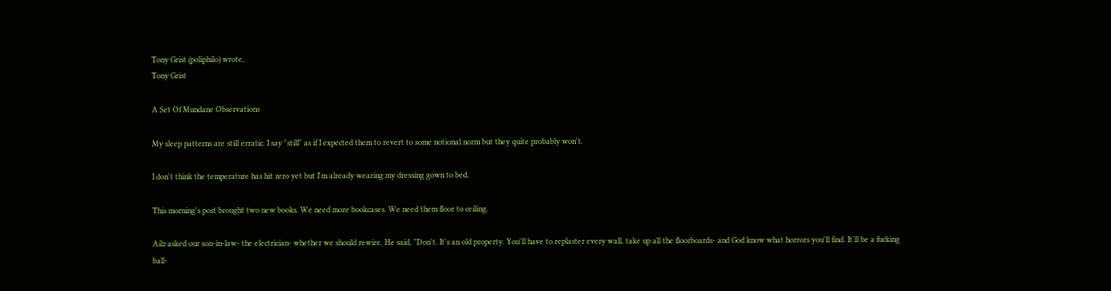Tony Grist (poliphilo) wrote,
Tony Grist

A Set Of Mundane Observations

My sleep patterns are still erratic. I say "still" as if I expected them to revert to some notional norm but they quite probably won't.

I don't think the temperature has hit zero yet but I'm already wearing my dressing gown to bed.

This morning's post brought two new books. We need more bookcases. We need them floor to ceiling.

Ailz asked our son-in-law- the electrician- whether we should rewire. He said, "Don't. It's an old property. You'll have to replaster every wall, take up all the floorboards- and God know what horrors you'll find. It'll be a fucking ball-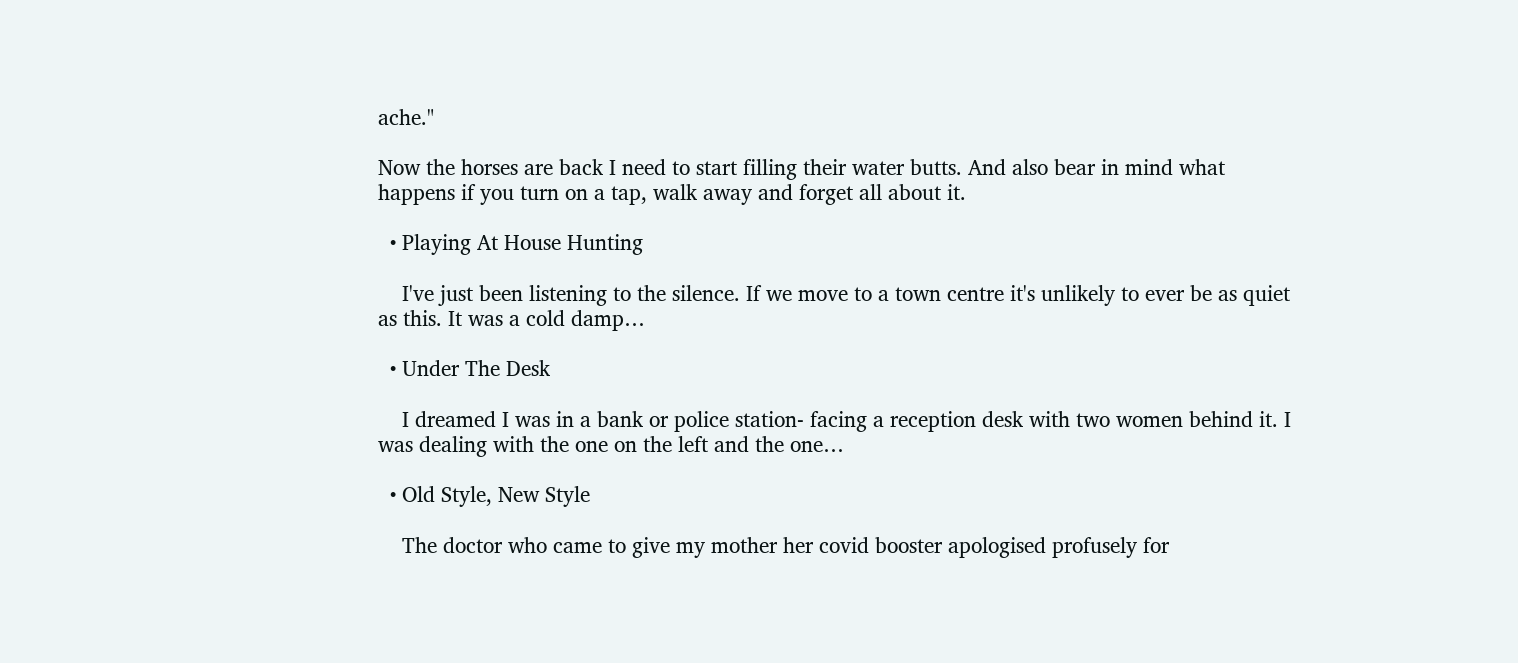ache."

Now the horses are back I need to start filling their water butts. And also bear in mind what happens if you turn on a tap, walk away and forget all about it.

  • Playing At House Hunting

    I've just been listening to the silence. If we move to a town centre it's unlikely to ever be as quiet as this. It was a cold damp…

  • Under The Desk

    I dreamed I was in a bank or police station- facing a reception desk with two women behind it. I was dealing with the one on the left and the one…

  • Old Style, New Style

    The doctor who came to give my mother her covid booster apologised profusely for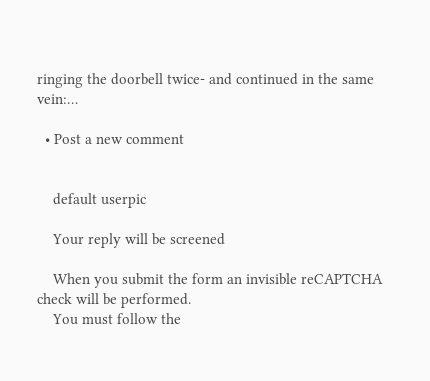ringing the doorbell twice- and continued in the same vein:…

  • Post a new comment


    default userpic

    Your reply will be screened

    When you submit the form an invisible reCAPTCHA check will be performed.
    You must follow the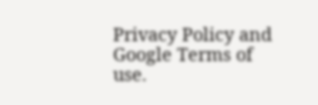Privacy Policy and Google Terms of use.